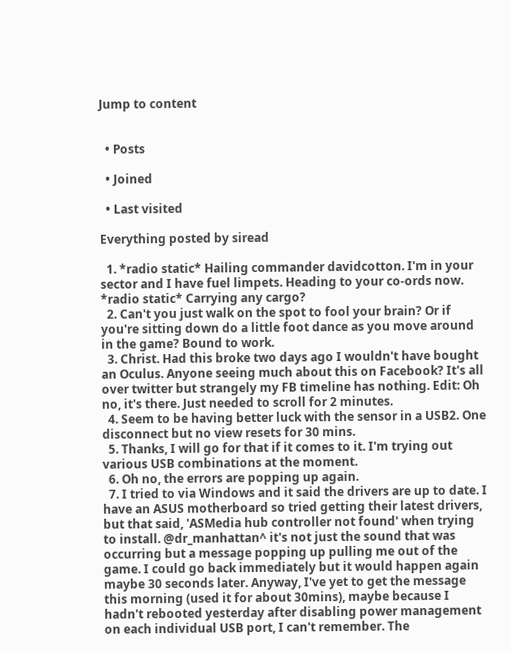Jump to content


  • Posts

  • Joined

  • Last visited

Everything posted by siread

  1. *radio static* Hailing commander davidcotton. I'm in your sector and I have fuel limpets. Heading to your co-ords now. *radio static* Carrying any cargo?
  2. Can't you just walk on the spot to fool your brain? Or if you're sitting down do a little foot dance as you move around in the game? Bound to work.
  3. Christ. Had this broke two days ago I wouldn't have bought an Oculus. Anyone seeing much about this on Facebook? It's all over twitter but strangely my FB timeline has nothing. Edit: Oh no, it's there. Just needed to scroll for 2 minutes.
  4. Seem to be having better luck with the sensor in a USB2. One disconnect but no view resets for 30 mins.
  5. Thanks, I will go for that if it comes to it. I'm trying out various USB combinations at the moment.
  6. Oh no, the errors are popping up again.
  7. I tried to via Windows and it said the drivers are up to date. I have an ASUS motherboard so tried getting their latest drivers, but that said, 'ASMedia hub controller not found' when trying to install. @dr_manhattan^ it's not just the sound that was occurring but a message popping up pulling me out of the game. I could go back immediately but it would happen again maybe 30 seconds later. Anyway, I've yet to get the message this morning (used it for about 30mins), maybe because I hadn't rebooted yesterday after disabling power management on each individual USB port, I can't remember. The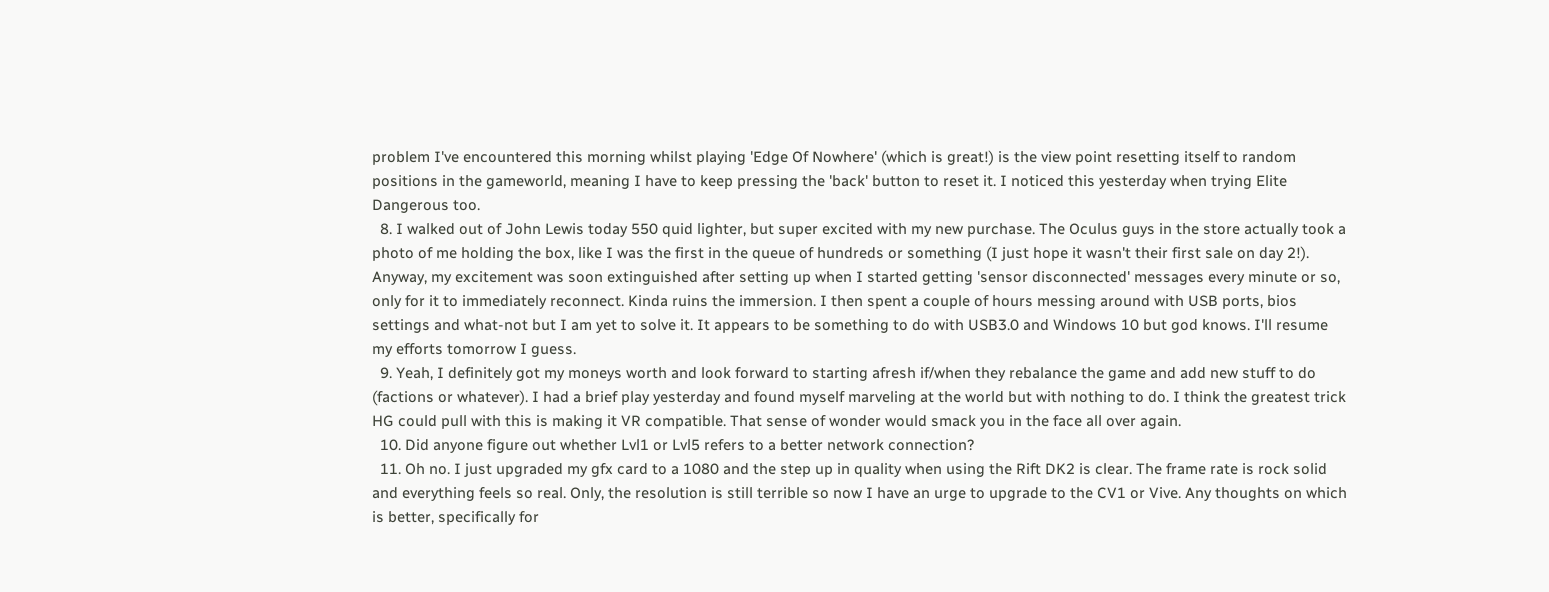problem I've encountered this morning whilst playing 'Edge Of Nowhere' (which is great!) is the view point resetting itself to random positions in the gameworld, meaning I have to keep pressing the 'back' button to reset it. I noticed this yesterday when trying Elite Dangerous too.
  8. I walked out of John Lewis today 550 quid lighter, but super excited with my new purchase. The Oculus guys in the store actually took a photo of me holding the box, like I was the first in the queue of hundreds or something (I just hope it wasn't their first sale on day 2!). Anyway, my excitement was soon extinguished after setting up when I started getting 'sensor disconnected' messages every minute or so, only for it to immediately reconnect. Kinda ruins the immersion. I then spent a couple of hours messing around with USB ports, bios settings and what-not but I am yet to solve it. It appears to be something to do with USB3.0 and Windows 10 but god knows. I'll resume my efforts tomorrow I guess.
  9. Yeah, I definitely got my moneys worth and look forward to starting afresh if/when they rebalance the game and add new stuff to do (factions or whatever). I had a brief play yesterday and found myself marveling at the world but with nothing to do. I think the greatest trick HG could pull with this is making it VR compatible. That sense of wonder would smack you in the face all over again.
  10. Did anyone figure out whether Lvl1 or Lvl5 refers to a better network connection?
  11. Oh no. I just upgraded my gfx card to a 1080 and the step up in quality when using the Rift DK2 is clear. The frame rate is rock solid and everything feels so real. Only, the resolution is still terrible so now I have an urge to upgrade to the CV1 or Vive. Any thoughts on which is better, specifically for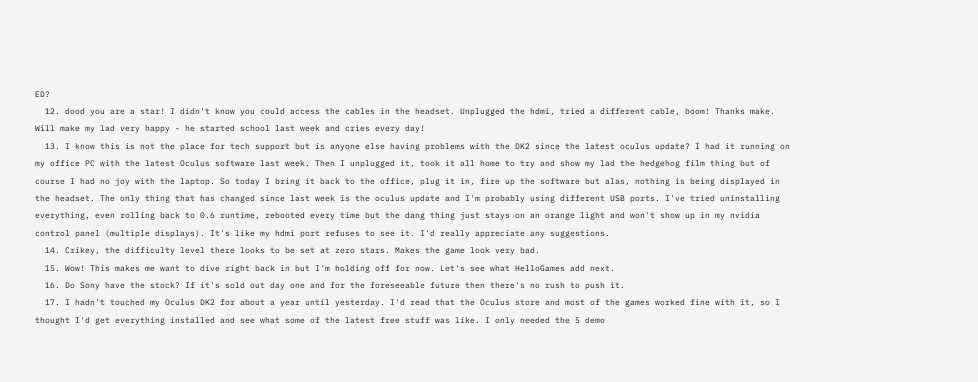ED?
  12. dood you are a star! I didn't know you could access the cables in the headset. Unplugged the hdmi, tried a different cable, boom! Thanks make. Will make my lad very happy - he started school last week and cries every day!
  13. I know this is not the place for tech support but is anyone else having problems with the DK2 since the latest oculus update? I had it running on my office PC with the latest Oculus software last week. Then I unplugged it, took it all home to try and show my lad the hedgehog film thing but of course I had no joy with the laptop. So today I bring it back to the office, plug it in, fire up the software but alas, nothing is being displayed in the headset. The only thing that has changed since last week is the oculus update and I'm probably using different USB ports. I've tried uninstalling everything, even rolling back to 0.6 runtime, rebooted every time but the dang thing just stays on an orange light and won't show up in my nvidia control panel (multiple displays). It's like my hdmi port refuses to see it. I'd really appreciate any suggestions.
  14. Crikey, the difficulty level there looks to be set at zero stars. Makes the game look very bad.
  15. Wow! This makes me want to dive right back in but I'm holding off for now. Let's see what HelloGames add next.
  16. Do Sony have the stock? If it's sold out day one and for the foreseeable future then there's no rush to push it.
  17. I hadn't touched my Oculus DK2 for about a year until yesterday. I'd read that the Oculus store and most of the games worked fine with it, so I thought I'd get everything installed and see what some of the latest free stuff was like. I only needed the 5 demo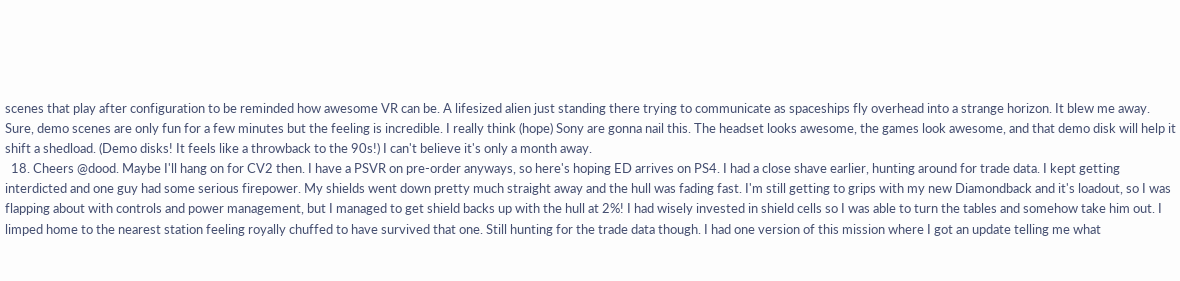scenes that play after configuration to be reminded how awesome VR can be. A lifesized alien just standing there trying to communicate as spaceships fly overhead into a strange horizon. It blew me away. Sure, demo scenes are only fun for a few minutes but the feeling is incredible. I really think (hope) Sony are gonna nail this. The headset looks awesome, the games look awesome, and that demo disk will help it shift a shedload. (Demo disks! It feels like a throwback to the 90s!) I can't believe it's only a month away.
  18. Cheers @dood. Maybe I'll hang on for CV2 then. I have a PSVR on pre-order anyways, so here's hoping ED arrives on PS4. I had a close shave earlier, hunting around for trade data. I kept getting interdicted and one guy had some serious firepower. My shields went down pretty much straight away and the hull was fading fast. I'm still getting to grips with my new Diamondback and it's loadout, so I was flapping about with controls and power management, but I managed to get shield backs up with the hull at 2%! I had wisely invested in shield cells so I was able to turn the tables and somehow take him out. I limped home to the nearest station feeling royally chuffed to have survived that one. Still hunting for the trade data though. I had one version of this mission where I got an update telling me what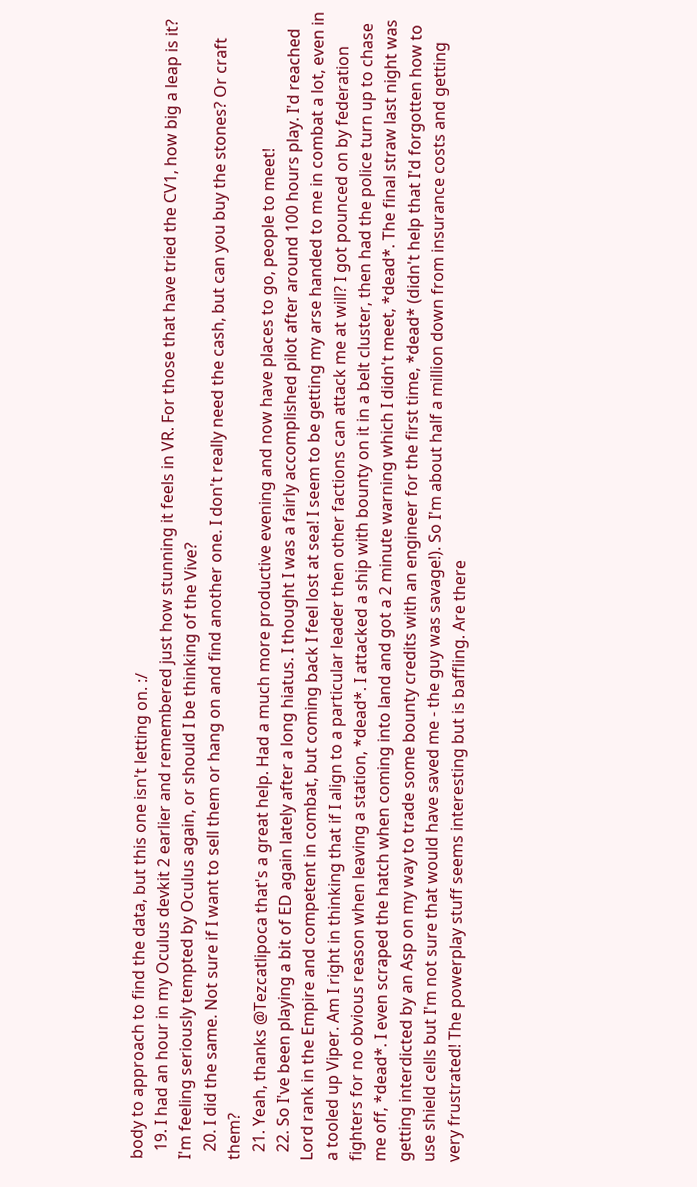body to approach to find the data, but this one isn't letting on. :/
  19. I had an hour in my Oculus devkit 2 earlier and remembered just how stunning it feels in VR. For those that have tried the CV1, how big a leap is it? I'm feeling seriously tempted by Oculus again, or should I be thinking of the Vive?
  20. I did the same. Not sure if I want to sell them or hang on and find another one. I don't really need the cash, but can you buy the stones? Or craft them?
  21. Yeah, thanks @Tezcatlipoca that's a great help. Had a much more productive evening and now have places to go, people to meet!
  22. So I've been playing a bit of ED again lately after a long hiatus. I thought I was a fairly accomplished pilot after around 100 hours play. I'd reached Lord rank in the Empire and competent in combat, but coming back I feel lost at sea! I seem to be getting my arse handed to me in combat a lot, even in a tooled up Viper. Am I right in thinking that if I align to a particular leader then other factions can attack me at will? I got pounced on by federation fighters for no obvious reason when leaving a station, *dead*. I attacked a ship with bounty on it in a belt cluster, then had the police turn up to chase me off, *dead*. I even scraped the hatch when coming into land and got a 2 minute warning which I didn't meet, *dead*. The final straw last night was getting interdicted by an Asp on my way to trade some bounty credits with an engineer for the first time, *dead* (didn't help that I'd forgotten how to use shield cells but I'm not sure that would have saved me - the guy was savage!). So I'm about half a million down from insurance costs and getting very frustrated! The powerplay stuff seems interesting but is baffling. Are there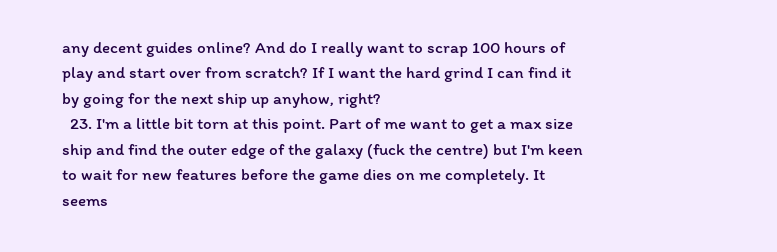any decent guides online? And do I really want to scrap 100 hours of play and start over from scratch? If I want the hard grind I can find it by going for the next ship up anyhow, right?
  23. I'm a little bit torn at this point. Part of me want to get a max size ship and find the outer edge of the galaxy (fuck the centre) but I'm keen to wait for new features before the game dies on me completely. It seems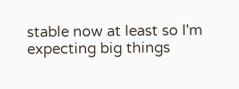stable now at least so I'm expecting big things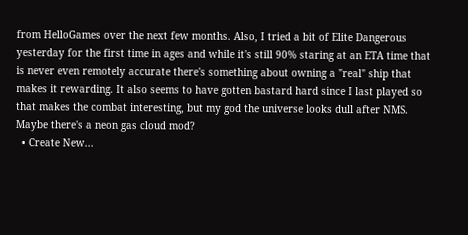from HelloGames over the next few months. Also, I tried a bit of Elite Dangerous yesterday for the first time in ages and while it's still 90% staring at an ETA time that is never even remotely accurate there's something about owning a "real" ship that makes it rewarding. It also seems to have gotten bastard hard since I last played so that makes the combat interesting, but my god the universe looks dull after NMS. Maybe there's a neon gas cloud mod?
  • Create New...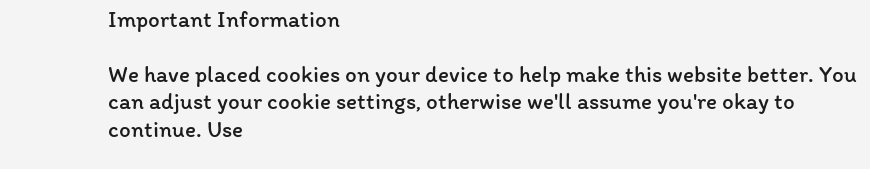Important Information

We have placed cookies on your device to help make this website better. You can adjust your cookie settings, otherwise we'll assume you're okay to continue. Use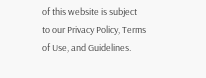of this website is subject to our Privacy Policy, Terms of Use, and Guidelines.